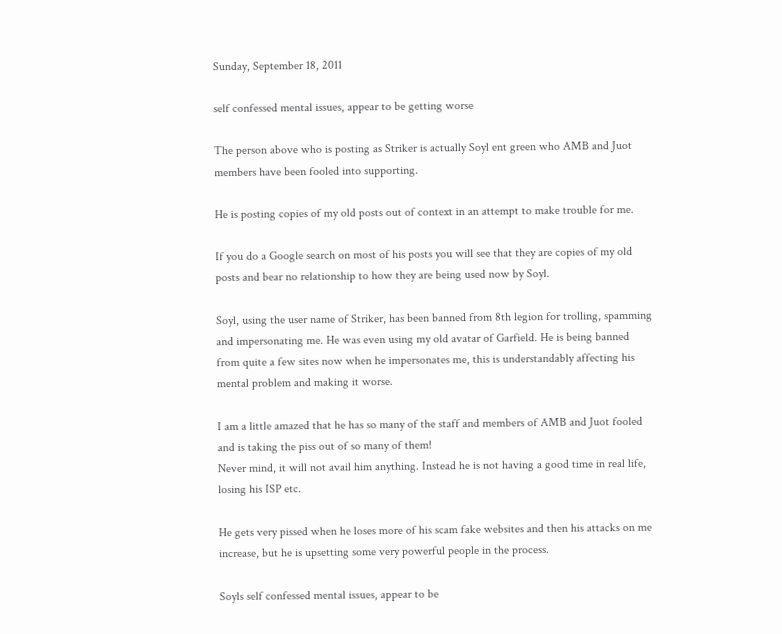Sunday, September 18, 2011

self confessed mental issues, appear to be getting worse

The person above who is posting as Striker is actually Soyl ent green who AMB and Juot members have been fooled into supporting.

He is posting copies of my old posts out of context in an attempt to make trouble for me.

If you do a Google search on most of his posts you will see that they are copies of my old posts and bear no relationship to how they are being used now by Soyl.

Soyl, using the user name of Striker, has been banned from 8th legion for trolling, spamming and impersonating me. He was even using my old avatar of Garfield. He is being banned from quite a few sites now when he impersonates me, this is understandably affecting his mental problem and making it worse.

I am a little amazed that he has so many of the staff and members of AMB and Juot fooled and is taking the piss out of so many of them!
Never mind, it will not avail him anything. Instead he is not having a good time in real life, losing his ISP etc.

He gets very pissed when he loses more of his scam fake websites and then his attacks on me increase, but he is upsetting some very powerful people in the process.

Soyls self confessed mental issues, appear to be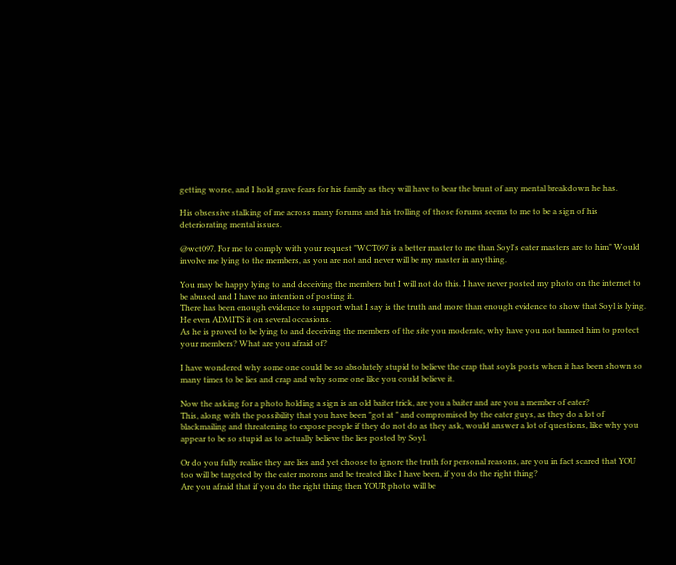getting worse, and I hold grave fears for his family as they will have to bear the brunt of any mental breakdown he has.

His obsessive stalking of me across many forums and his trolling of those forums seems to me to be a sign of his deteriorating mental issues.

@wct097. For me to comply with your request "WCT097 is a better master to me than Soyl's eater masters are to him" Would involve me lying to the members, as you are not and never will be my master in anything.

You may be happy lying to and deceiving the members but I will not do this. I have never posted my photo on the internet to be abused and I have no intention of posting it.
There has been enough evidence to support what I say is the truth and more than enough evidence to show that Soyl is lying. He even ADMITS it on several occasions.
As he is proved to be lying to and deceiving the members of the site you moderate, why have you not banned him to protect your members? What are you afraid of?

I have wondered why some one could be so absolutely stupid to believe the crap that soyls posts when it has been shown so many times to be lies and crap and why some one like you could believe it.

Now the asking for a photo holding a sign is an old baiter trick, are you a baiter and are you a member of eater?
This, along with the possibility that you have been "got at " and compromised by the eater guys, as they do a lot of blackmailing and threatening to expose people if they do not do as they ask, would answer a lot of questions, like why you appear to be so stupid as to actually believe the lies posted by Soyl.

Or do you fully realise they are lies and yet choose to ignore the truth for personal reasons, are you in fact scared that YOU too will be targeted by the eater morons and be treated like I have been, if you do the right thing?
Are you afraid that if you do the right thing then YOUR photo will be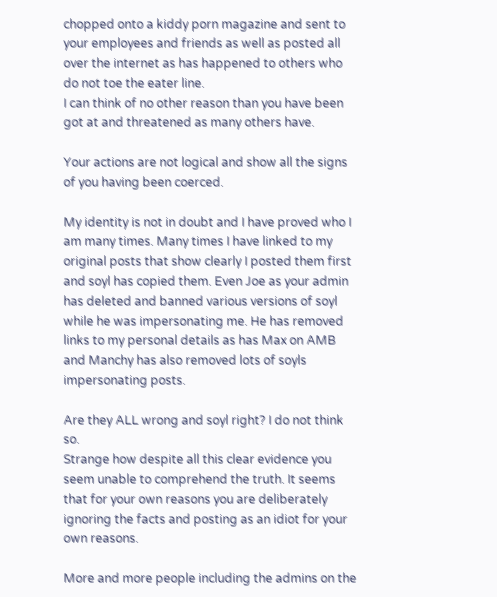chopped onto a kiddy porn magazine and sent to your employees and friends as well as posted all over the internet as has happened to others who do not toe the eater line.
I can think of no other reason than you have been got at and threatened as many others have.

Your actions are not logical and show all the signs of you having been coerced.

My identity is not in doubt and I have proved who I am many times. Many times I have linked to my original posts that show clearly I posted them first and soyl has copied them. Even Joe as your admin has deleted and banned various versions of soyl while he was impersonating me. He has removed links to my personal details as has Max on AMB and Manchy has also removed lots of soyls impersonating posts.

Are they ALL wrong and soyl right? I do not think so.
Strange how despite all this clear evidence you seem unable to comprehend the truth. It seems that for your own reasons you are deliberately ignoring the facts and posting as an idiot for your own reasons.

More and more people including the admins on the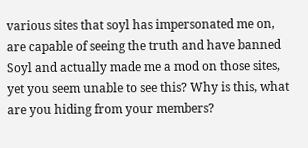various sites that soyl has impersonated me on, are capable of seeing the truth and have banned Soyl and actually made me a mod on those sites, yet you seem unable to see this? Why is this, what are you hiding from your members?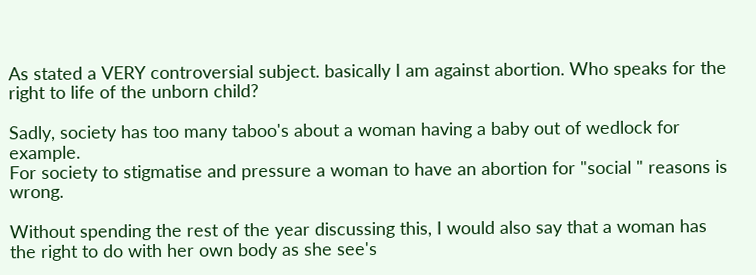As stated a VERY controversial subject. basically I am against abortion. Who speaks for the right to life of the unborn child?

Sadly, society has too many taboo's about a woman having a baby out of wedlock for example.
For society to stigmatise and pressure a woman to have an abortion for "social " reasons is wrong.

Without spending the rest of the year discussing this, I would also say that a woman has the right to do with her own body as she see's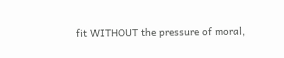fit WITHOUT the pressure of moral,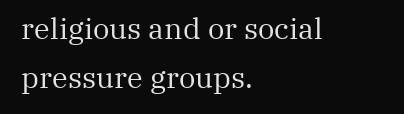religious and or social pressure groups.